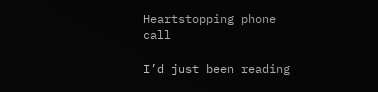Heartstopping phone call

I’d just been reading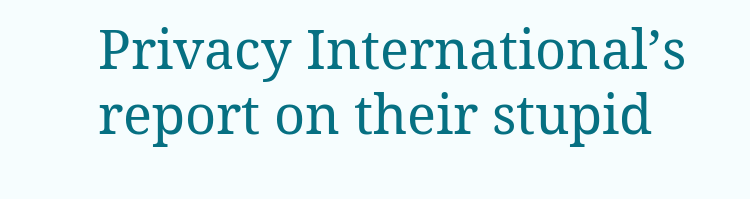Privacy International’s report on their stupid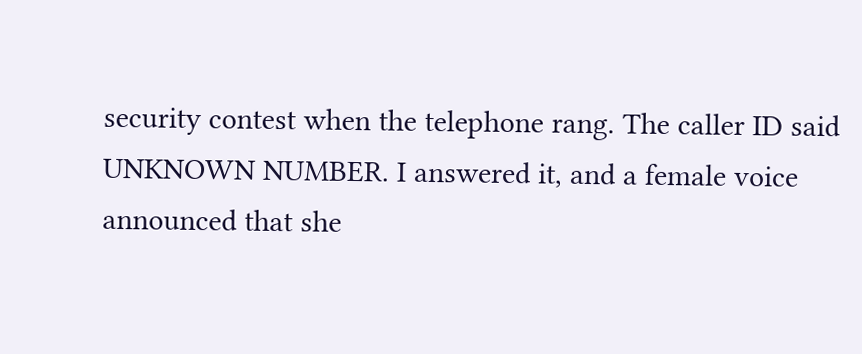security contest when the telephone rang. The caller ID said UNKNOWN NUMBER. I answered it, and a female voice announced that she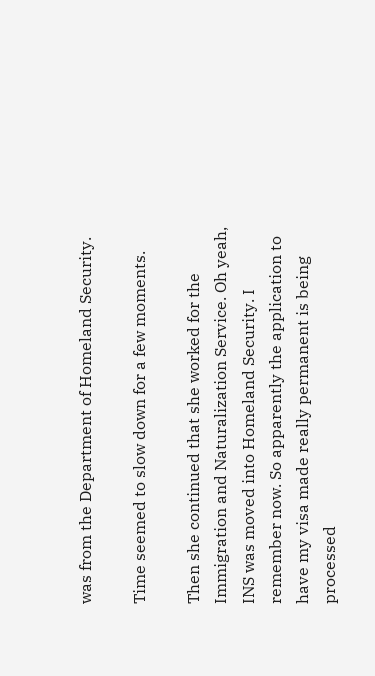was from the Department of Homeland Security.

Time seemed to slow down for a few moments.

Then she continued that she worked for the Immigration and Naturalization Service. Oh yeah, INS was moved into Homeland Security. I remember now. So apparently the application to have my visa made really permanent is being processed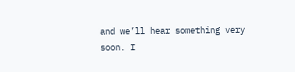and we’ll hear something very soon. I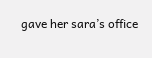gave her sara’s office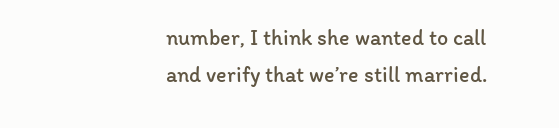number, I think she wanted to call and verify that we’re still married.